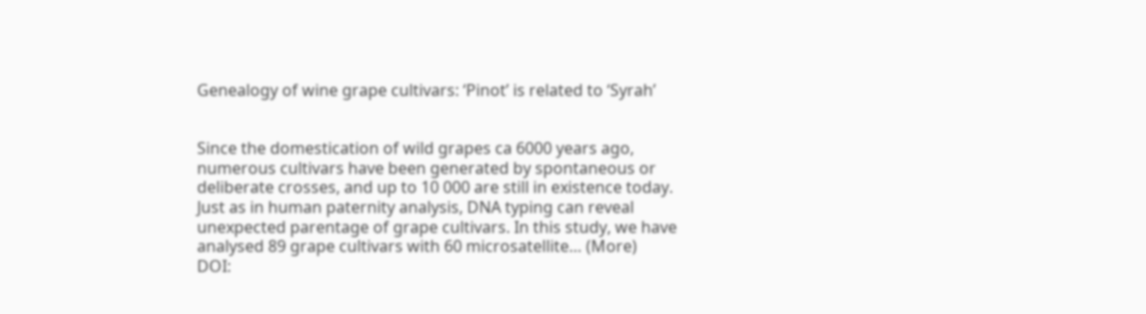Genealogy of wine grape cultivars: ‘Pinot’ is related to ‘Syrah’


Since the domestication of wild grapes ca 6000 years ago, numerous cultivars have been generated by spontaneous or deliberate crosses, and up to 10 000 are still in existence today. Just as in human paternity analysis, DNA typing can reveal unexpected parentage of grape cultivars. In this study, we have analysed 89 grape cultivars with 60 microsatellite… (More)
DOI: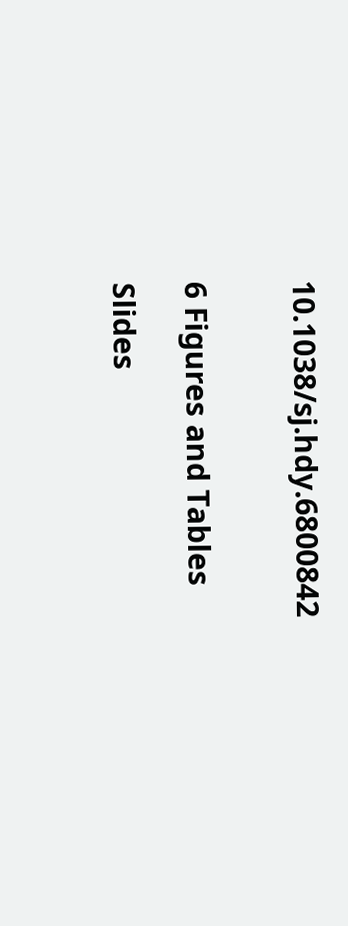10.1038/sj.hdy.6800842


6 Figures and Tables

Slides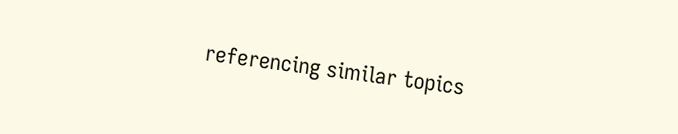referencing similar topics